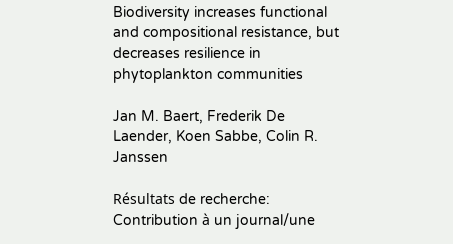Biodiversity increases functional and compositional resistance, but decreases resilience in phytoplankton communities

Jan M. Baert, Frederik De Laender, Koen Sabbe, Colin R. Janssen

Résultats de recherche: Contribution à un journal/une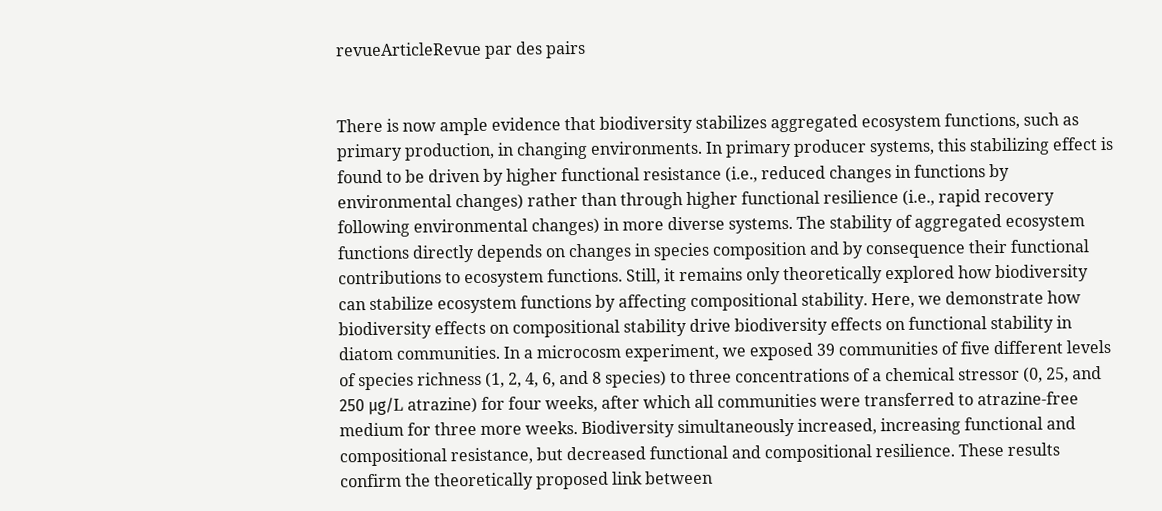revueArticleRevue par des pairs


There is now ample evidence that biodiversity stabilizes aggregated ecosystem functions, such as primary production, in changing environments. In primary producer systems, this stabilizing effect is found to be driven by higher functional resistance (i.e., reduced changes in functions by environmental changes) rather than through higher functional resilience (i.e., rapid recovery following environmental changes) in more diverse systems. The stability of aggregated ecosystem functions directly depends on changes in species composition and by consequence their functional contributions to ecosystem functions. Still, it remains only theoretically explored how biodiversity can stabilize ecosystem functions by affecting compositional stability. Here, we demonstrate how biodiversity effects on compositional stability drive biodiversity effects on functional stability in diatom communities. In a microcosm experiment, we exposed 39 communities of five different levels of species richness (1, 2, 4, 6, and 8 species) to three concentrations of a chemical stressor (0, 25, and 250 μg/L atrazine) for four weeks, after which all communities were transferred to atrazine-free medium for three more weeks. Biodiversity simultaneously increased, increasing functional and compositional resistance, but decreased functional and compositional resilience. These results confirm the theoretically proposed link between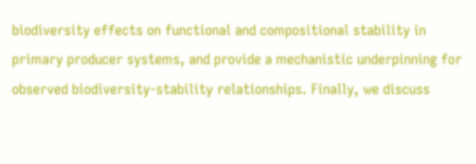biodiversity effects on functional and compositional stability in primary producer systems, and provide a mechanistic underpinning for observed biodiversity-stability relationships. Finally, we discuss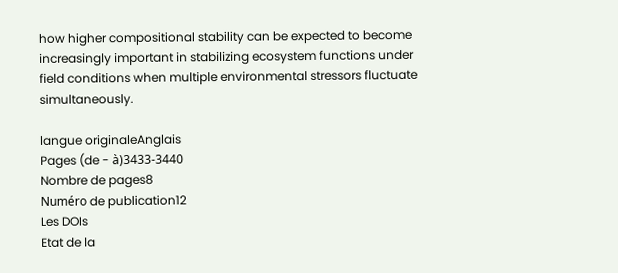how higher compositional stability can be expected to become increasingly important in stabilizing ecosystem functions under field conditions when multiple environmental stressors fluctuate simultaneously.

langue originaleAnglais
Pages (de - à)3433-3440
Nombre de pages8
Numéro de publication12
Les DOIs
Etat de la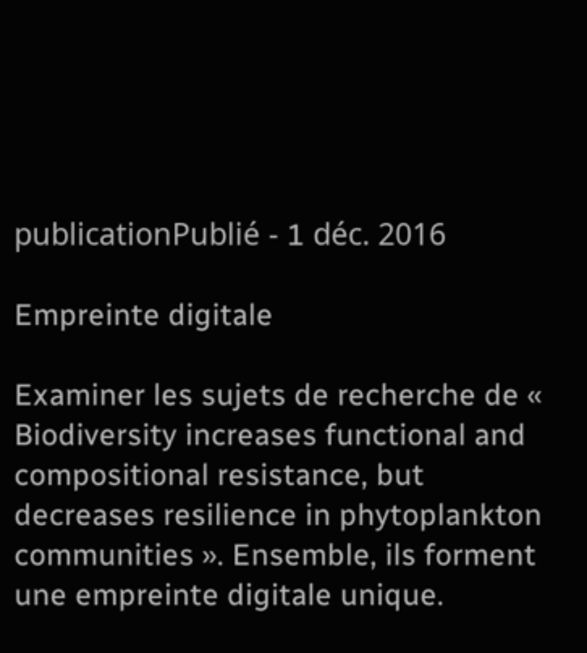publicationPublié - 1 déc. 2016

Empreinte digitale

Examiner les sujets de recherche de « Biodiversity increases functional and compositional resistance, but decreases resilience in phytoplankton communities ». Ensemble, ils forment une empreinte digitale unique.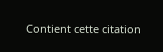Contient cette citation